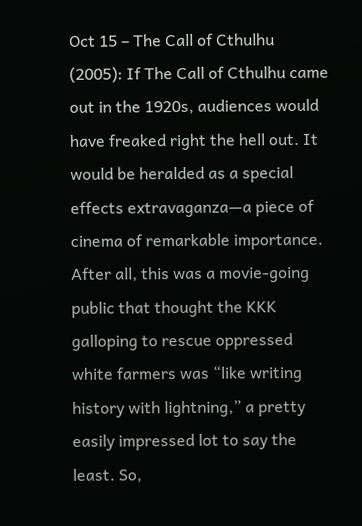Oct 15 – The Call of Cthulhu (2005): If The Call of Cthulhu came out in the 1920s, audiences would have freaked right the hell out. It would be heralded as a special effects extravaganza—a piece of cinema of remarkable importance. After all, this was a movie-going public that thought the KKK galloping to rescue oppressed white farmers was “like writing history with lightning,” a pretty easily impressed lot to say the least. So,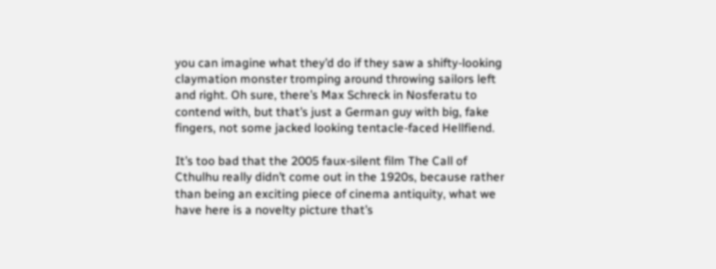you can imagine what they’d do if they saw a shifty-looking claymation monster tromping around throwing sailors left and right. Oh sure, there’s Max Schreck in Nosferatu to contend with, but that’s just a German guy with big, fake fingers, not some jacked looking tentacle-faced Hellfiend.

It’s too bad that the 2005 faux-silent film The Call of Cthulhu really didn’t come out in the 1920s, because rather than being an exciting piece of cinema antiquity, what we have here is a novelty picture that’s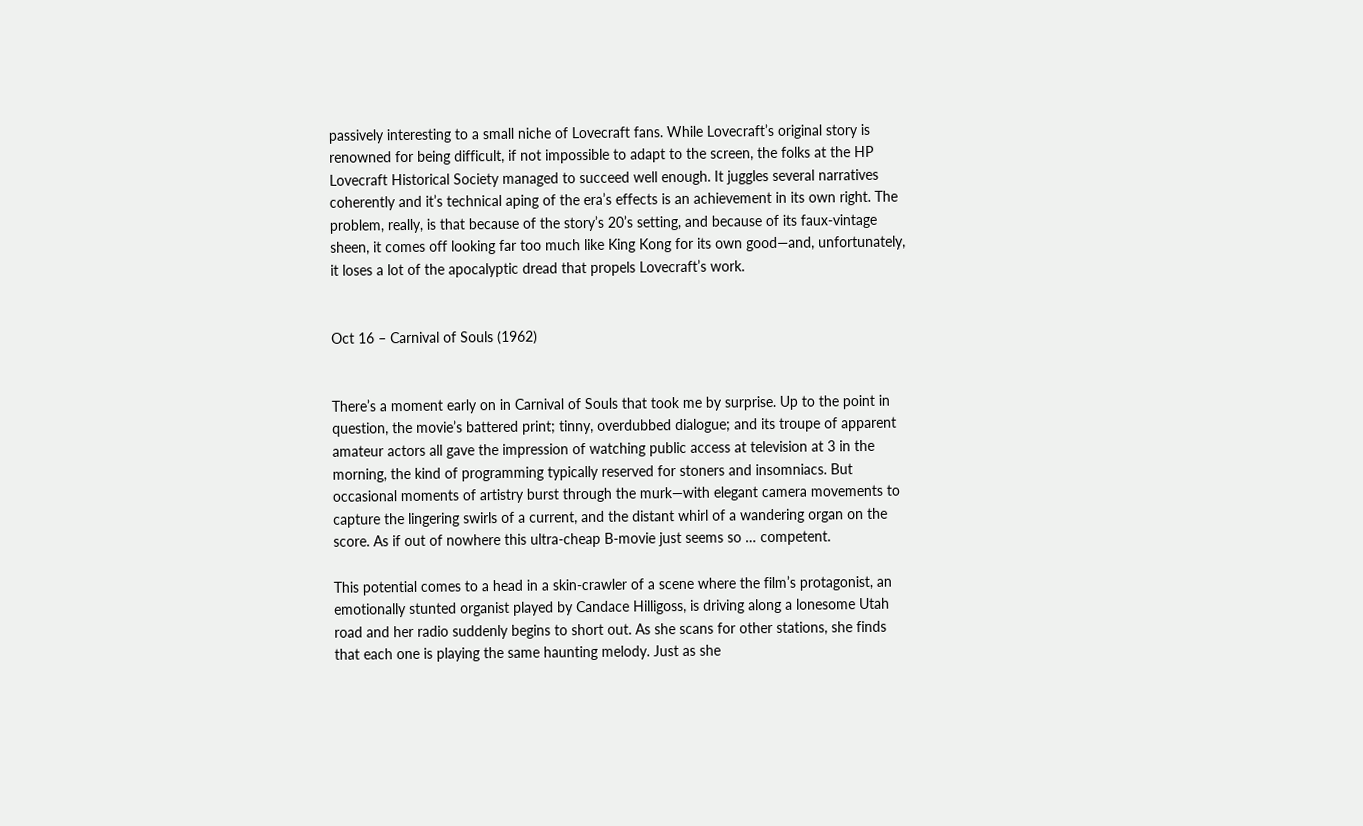passively interesting to a small niche of Lovecraft fans. While Lovecraft’s original story is renowned for being difficult, if not impossible to adapt to the screen, the folks at the HP Lovecraft Historical Society managed to succeed well enough. It juggles several narratives coherently and it’s technical aping of the era’s effects is an achievement in its own right. The problem, really, is that because of the story’s 20’s setting, and because of its faux-vintage sheen, it comes off looking far too much like King Kong for its own good—and, unfortunately, it loses a lot of the apocalyptic dread that propels Lovecraft’s work.


Oct 16 – Carnival of Souls (1962)


There’s a moment early on in Carnival of Souls that took me by surprise. Up to the point in question, the movie’s battered print; tinny, overdubbed dialogue; and its troupe of apparent amateur actors all gave the impression of watching public access at television at 3 in the morning, the kind of programming typically reserved for stoners and insomniacs. But occasional moments of artistry burst through the murk—with elegant camera movements to capture the lingering swirls of a current, and the distant whirl of a wandering organ on the score. As if out of nowhere this ultra-cheap B-movie just seems so … competent.

This potential comes to a head in a skin-crawler of a scene where the film’s protagonist, an emotionally stunted organist played by Candace Hilligoss, is driving along a lonesome Utah road and her radio suddenly begins to short out. As she scans for other stations, she finds that each one is playing the same haunting melody. Just as she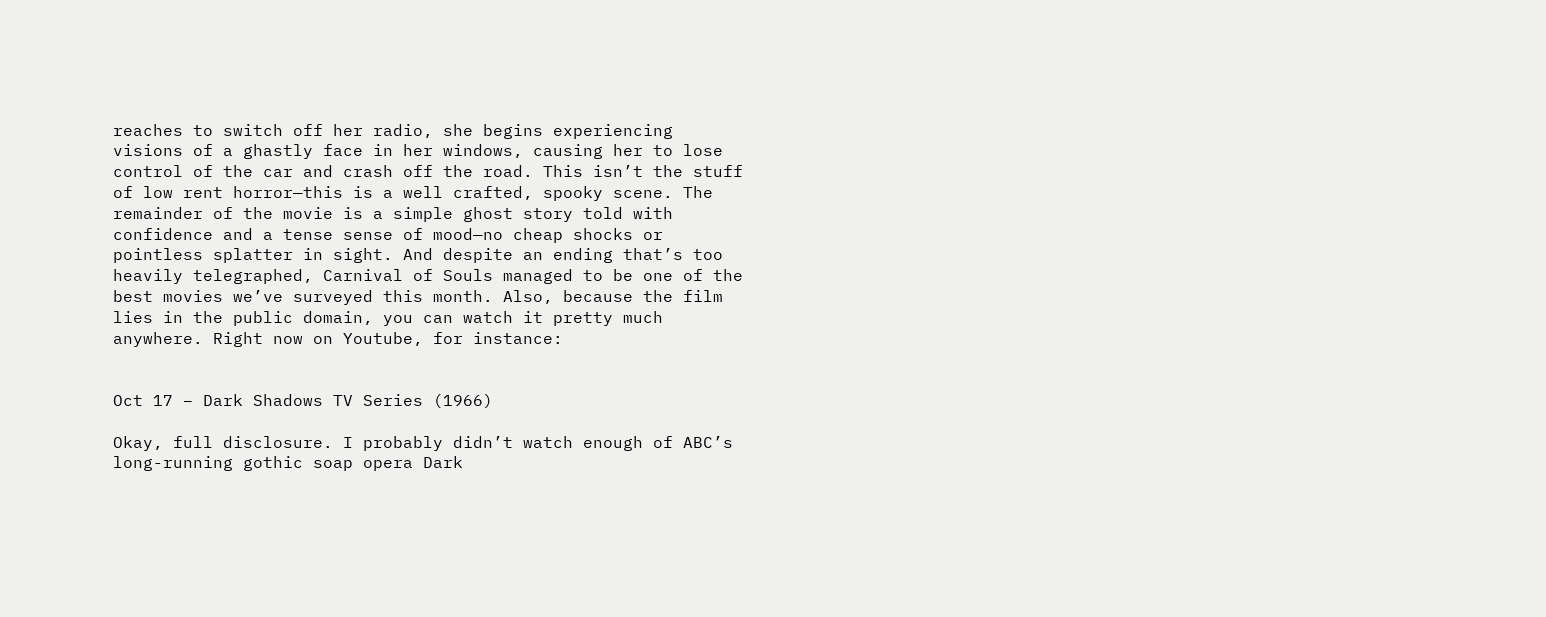reaches to switch off her radio, she begins experiencing visions of a ghastly face in her windows, causing her to lose control of the car and crash off the road. This isn’t the stuff of low rent horror—this is a well crafted, spooky scene. The remainder of the movie is a simple ghost story told with confidence and a tense sense of mood—no cheap shocks or pointless splatter in sight. And despite an ending that’s too heavily telegraphed, Carnival of Souls managed to be one of the best movies we’ve surveyed this month. Also, because the film lies in the public domain, you can watch it pretty much anywhere. Right now on Youtube, for instance:


Oct 17 – Dark Shadows TV Series (1966)

Okay, full disclosure. I probably didn’t watch enough of ABC’s long-running gothic soap opera Dark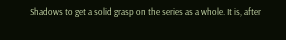Shadows to get a solid grasp on the series as a whole. It is, after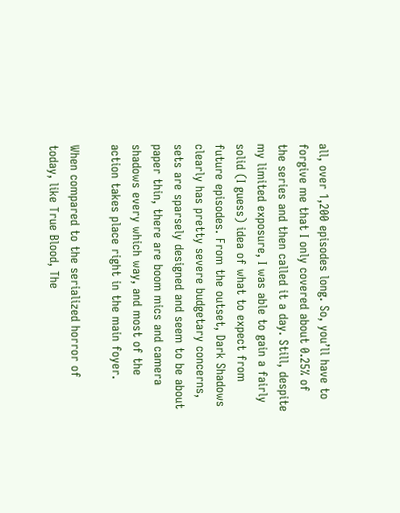all, over 1,200 episodes long. So, you’ll have to forgive me that I only covered about 0.25% of the series and then called it a day. Still, despite my limited exposure, I was able to gain a fairly solid (I guess) idea of what to expect from future episodes. From the outset, Dark Shadows clearly has pretty severe budgetary concerns, sets are sparsely designed and seem to be about paper thin, there are boom mics and camera shadows every which way, and most of the action takes place right in the main foyer.

When compared to the serialized horror of today, like True Blood, The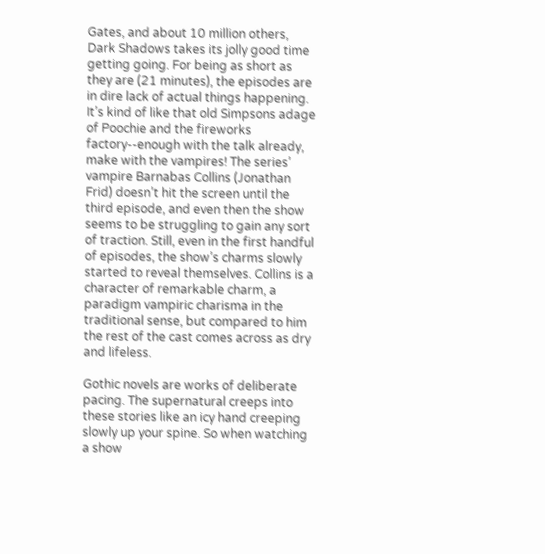Gates, and about 10 million others, Dark Shadows takes its jolly good time getting going. For being as short as they are (21 minutes), the episodes are in dire lack of actual things happening. It’s kind of like that old Simpsons adage of Poochie and the fireworks factory--enough with the talk already, make with the vampires! The series’ vampire Barnabas Collins (Jonathan Frid) doesn’t hit the screen until the third episode, and even then the show seems to be struggling to gain any sort of traction. Still, even in the first handful of episodes, the show’s charms slowly started to reveal themselves. Collins is a character of remarkable charm, a paradigm vampiric charisma in the traditional sense, but compared to him the rest of the cast comes across as dry and lifeless.

Gothic novels are works of deliberate pacing. The supernatural creeps into these stories like an icy hand creeping slowly up your spine. So when watching a show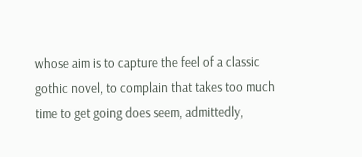whose aim is to capture the feel of a classic gothic novel, to complain that takes too much time to get going does seem, admittedly,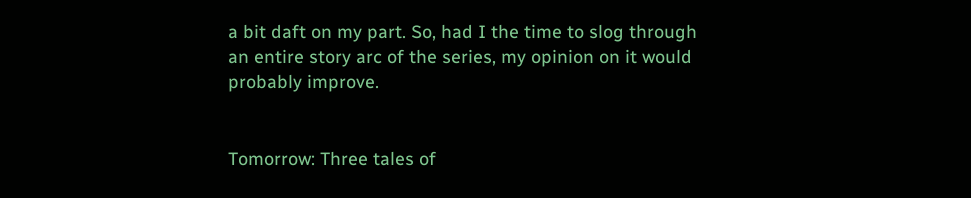a bit daft on my part. So, had I the time to slog through an entire story arc of the series, my opinion on it would probably improve.


Tomorrow: Three tales of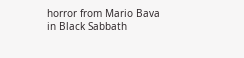horror from Mario Bava in Black Sabbath